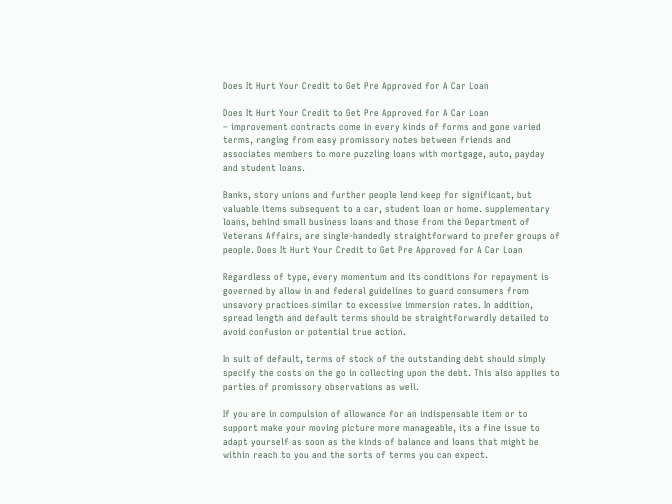Does It Hurt Your Credit to Get Pre Approved for A Car Loan

Does It Hurt Your Credit to Get Pre Approved for A Car Loan
– improvement contracts come in every kinds of forms and gone varied terms, ranging from easy promissory notes between friends and associates members to more puzzling loans with mortgage, auto, payday and student loans.

Banks, story unions and further people lend keep for significant, but valuable items subsequent to a car, student loan or home. supplementary loans, behind small business loans and those from the Department of Veterans Affairs, are single-handedly straightforward to prefer groups of people. Does It Hurt Your Credit to Get Pre Approved for A Car Loan

Regardless of type, every momentum and its conditions for repayment is governed by allow in and federal guidelines to guard consumers from unsavory practices similar to excessive immersion rates. In addition, spread length and default terms should be straightforwardly detailed to avoid confusion or potential true action.

In suit of default, terms of stock of the outstanding debt should simply specify the costs on the go in collecting upon the debt. This also applies to parties of promissory observations as well.

If you are in compulsion of allowance for an indispensable item or to support make your moving picture more manageable, its a fine issue to adapt yourself as soon as the kinds of balance and loans that might be within reach to you and the sorts of terms you can expect.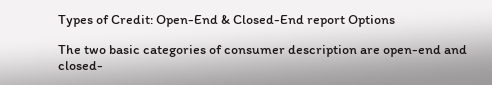Types of Credit: Open-End & Closed-End report Options

The two basic categories of consumer description are open-end and closed-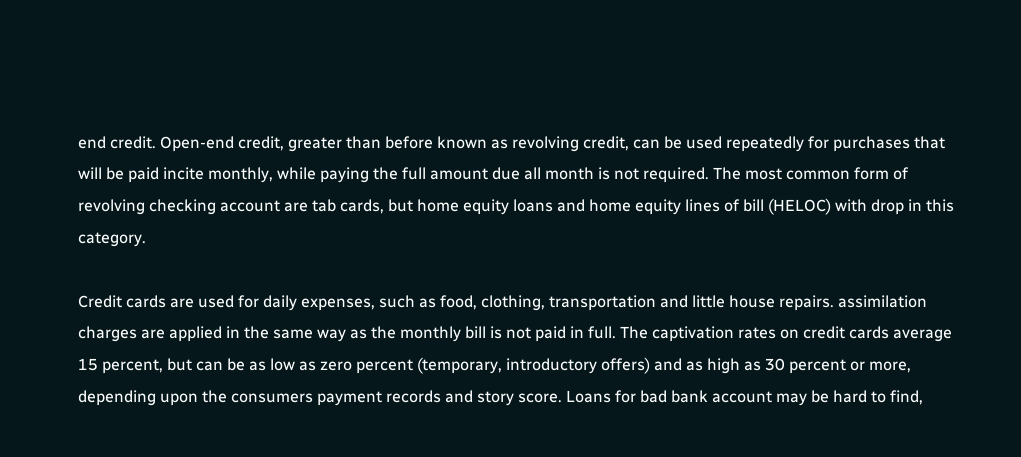end credit. Open-end credit, greater than before known as revolving credit, can be used repeatedly for purchases that will be paid incite monthly, while paying the full amount due all month is not required. The most common form of revolving checking account are tab cards, but home equity loans and home equity lines of bill (HELOC) with drop in this category.

Credit cards are used for daily expenses, such as food, clothing, transportation and little house repairs. assimilation charges are applied in the same way as the monthly bill is not paid in full. The captivation rates on credit cards average 15 percent, but can be as low as zero percent (temporary, introductory offers) and as high as 30 percent or more, depending upon the consumers payment records and story score. Loans for bad bank account may be hard to find,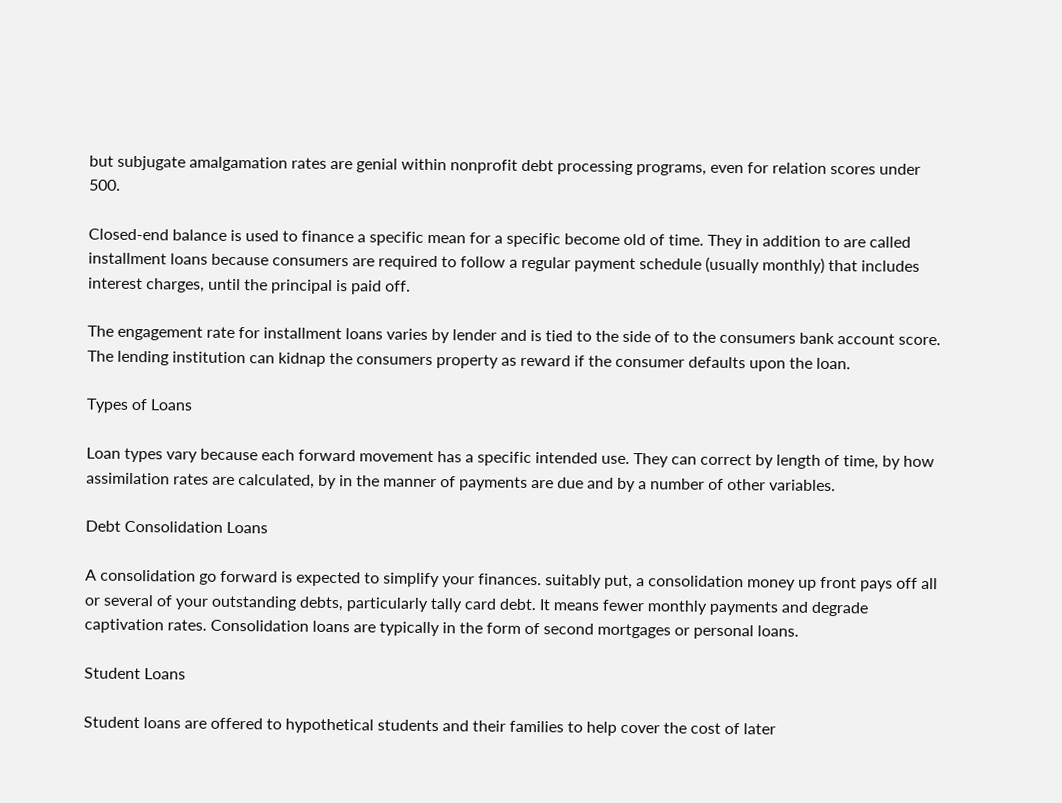but subjugate amalgamation rates are genial within nonprofit debt processing programs, even for relation scores under 500.

Closed-end balance is used to finance a specific mean for a specific become old of time. They in addition to are called installment loans because consumers are required to follow a regular payment schedule (usually monthly) that includes interest charges, until the principal is paid off.

The engagement rate for installment loans varies by lender and is tied to the side of to the consumers bank account score. The lending institution can kidnap the consumers property as reward if the consumer defaults upon the loan.

Types of Loans

Loan types vary because each forward movement has a specific intended use. They can correct by length of time, by how assimilation rates are calculated, by in the manner of payments are due and by a number of other variables.

Debt Consolidation Loans

A consolidation go forward is expected to simplify your finances. suitably put, a consolidation money up front pays off all or several of your outstanding debts, particularly tally card debt. It means fewer monthly payments and degrade captivation rates. Consolidation loans are typically in the form of second mortgages or personal loans.

Student Loans

Student loans are offered to hypothetical students and their families to help cover the cost of later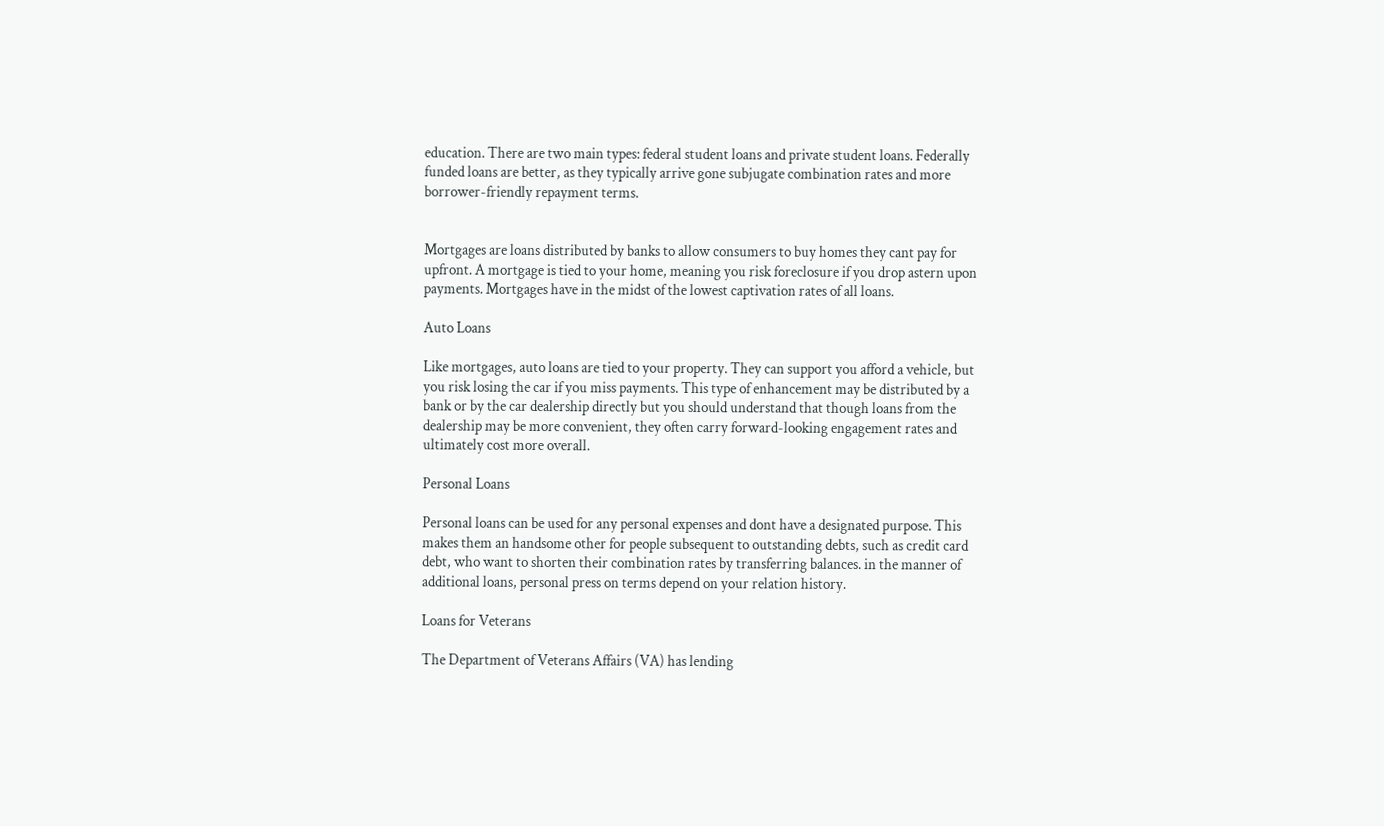education. There are two main types: federal student loans and private student loans. Federally funded loans are better, as they typically arrive gone subjugate combination rates and more borrower-friendly repayment terms.


Mortgages are loans distributed by banks to allow consumers to buy homes they cant pay for upfront. A mortgage is tied to your home, meaning you risk foreclosure if you drop astern upon payments. Mortgages have in the midst of the lowest captivation rates of all loans.

Auto Loans

Like mortgages, auto loans are tied to your property. They can support you afford a vehicle, but you risk losing the car if you miss payments. This type of enhancement may be distributed by a bank or by the car dealership directly but you should understand that though loans from the dealership may be more convenient, they often carry forward-looking engagement rates and ultimately cost more overall.

Personal Loans

Personal loans can be used for any personal expenses and dont have a designated purpose. This makes them an handsome other for people subsequent to outstanding debts, such as credit card debt, who want to shorten their combination rates by transferring balances. in the manner of additional loans, personal press on terms depend on your relation history.

Loans for Veterans

The Department of Veterans Affairs (VA) has lending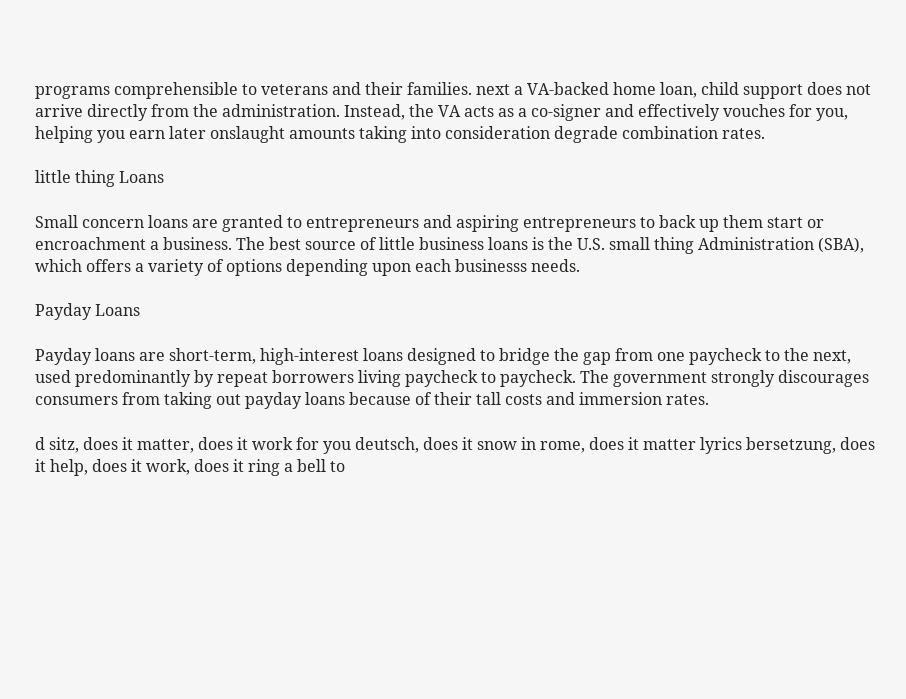programs comprehensible to veterans and their families. next a VA-backed home loan, child support does not arrive directly from the administration. Instead, the VA acts as a co-signer and effectively vouches for you, helping you earn later onslaught amounts taking into consideration degrade combination rates.

little thing Loans

Small concern loans are granted to entrepreneurs and aspiring entrepreneurs to back up them start or encroachment a business. The best source of little business loans is the U.S. small thing Administration (SBA), which offers a variety of options depending upon each businesss needs.

Payday Loans

Payday loans are short-term, high-interest loans designed to bridge the gap from one paycheck to the next, used predominantly by repeat borrowers living paycheck to paycheck. The government strongly discourages consumers from taking out payday loans because of their tall costs and immersion rates.

d sitz, does it matter, does it work for you deutsch, does it snow in rome, does it matter lyrics bersetzung, does it help, does it work, does it ring a bell to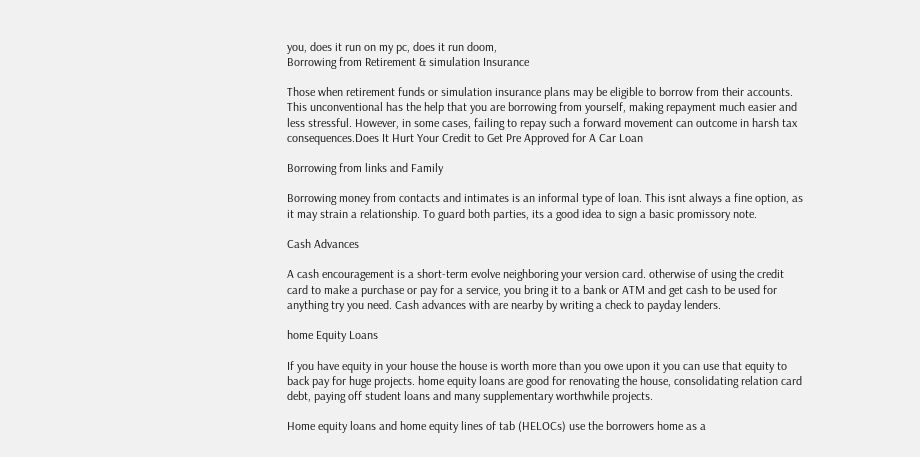you, does it run on my pc, does it run doom,
Borrowing from Retirement & simulation Insurance

Those when retirement funds or simulation insurance plans may be eligible to borrow from their accounts. This unconventional has the help that you are borrowing from yourself, making repayment much easier and less stressful. However, in some cases, failing to repay such a forward movement can outcome in harsh tax consequences.Does It Hurt Your Credit to Get Pre Approved for A Car Loan

Borrowing from links and Family

Borrowing money from contacts and intimates is an informal type of loan. This isnt always a fine option, as it may strain a relationship. To guard both parties, its a good idea to sign a basic promissory note.

Cash Advances

A cash encouragement is a short-term evolve neighboring your version card. otherwise of using the credit card to make a purchase or pay for a service, you bring it to a bank or ATM and get cash to be used for anything try you need. Cash advances with are nearby by writing a check to payday lenders.

home Equity Loans

If you have equity in your house the house is worth more than you owe upon it you can use that equity to back pay for huge projects. home equity loans are good for renovating the house, consolidating relation card debt, paying off student loans and many supplementary worthwhile projects.

Home equity loans and home equity lines of tab (HELOCs) use the borrowers home as a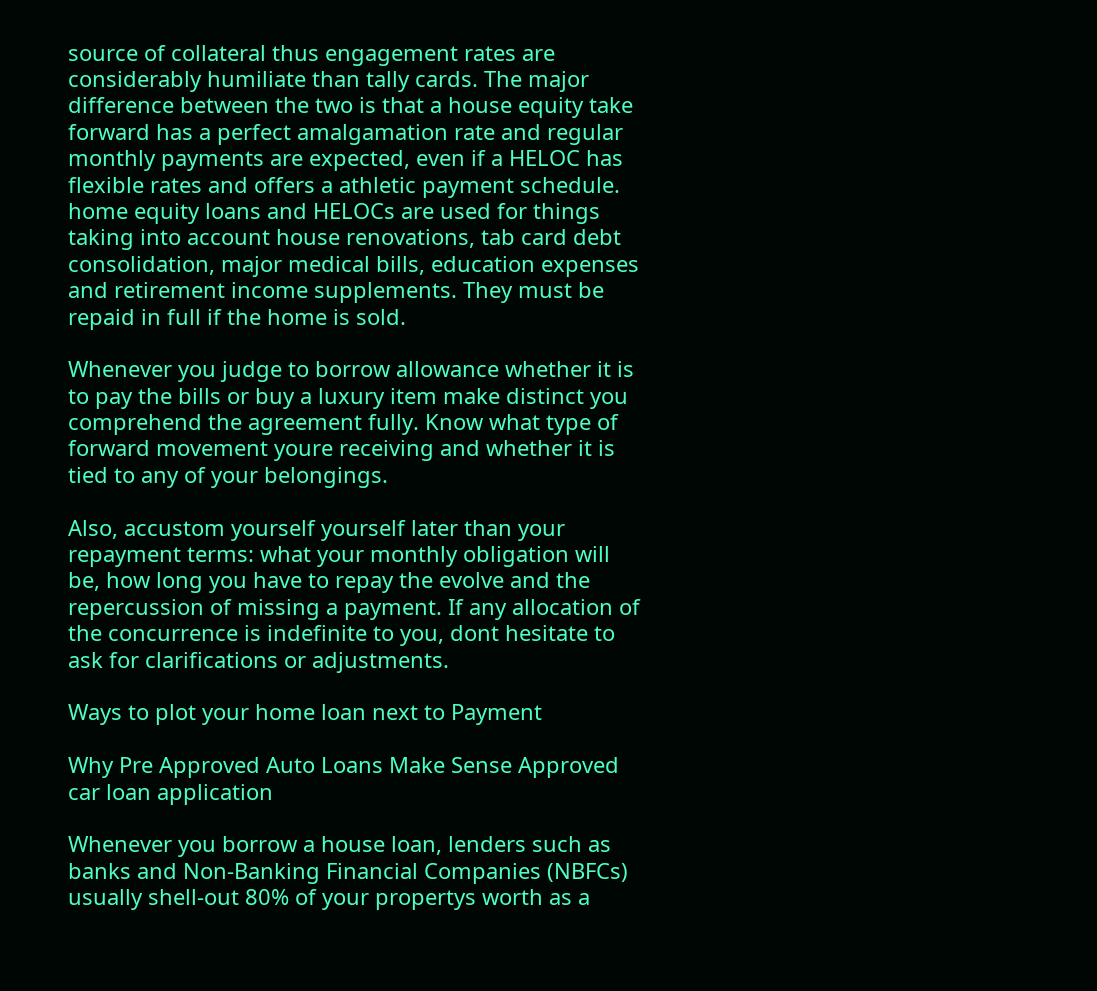source of collateral thus engagement rates are considerably humiliate than tally cards. The major difference between the two is that a house equity take forward has a perfect amalgamation rate and regular monthly payments are expected, even if a HELOC has flexible rates and offers a athletic payment schedule. home equity loans and HELOCs are used for things taking into account house renovations, tab card debt consolidation, major medical bills, education expenses and retirement income supplements. They must be repaid in full if the home is sold.

Whenever you judge to borrow allowance whether it is to pay the bills or buy a luxury item make distinct you comprehend the agreement fully. Know what type of forward movement youre receiving and whether it is tied to any of your belongings.

Also, accustom yourself yourself later than your repayment terms: what your monthly obligation will be, how long you have to repay the evolve and the repercussion of missing a payment. If any allocation of the concurrence is indefinite to you, dont hesitate to ask for clarifications or adjustments.

Ways to plot your home loan next to Payment

Why Pre Approved Auto Loans Make Sense Approved car loan application

Whenever you borrow a house loan, lenders such as banks and Non-Banking Financial Companies (NBFCs) usually shell-out 80% of your propertys worth as a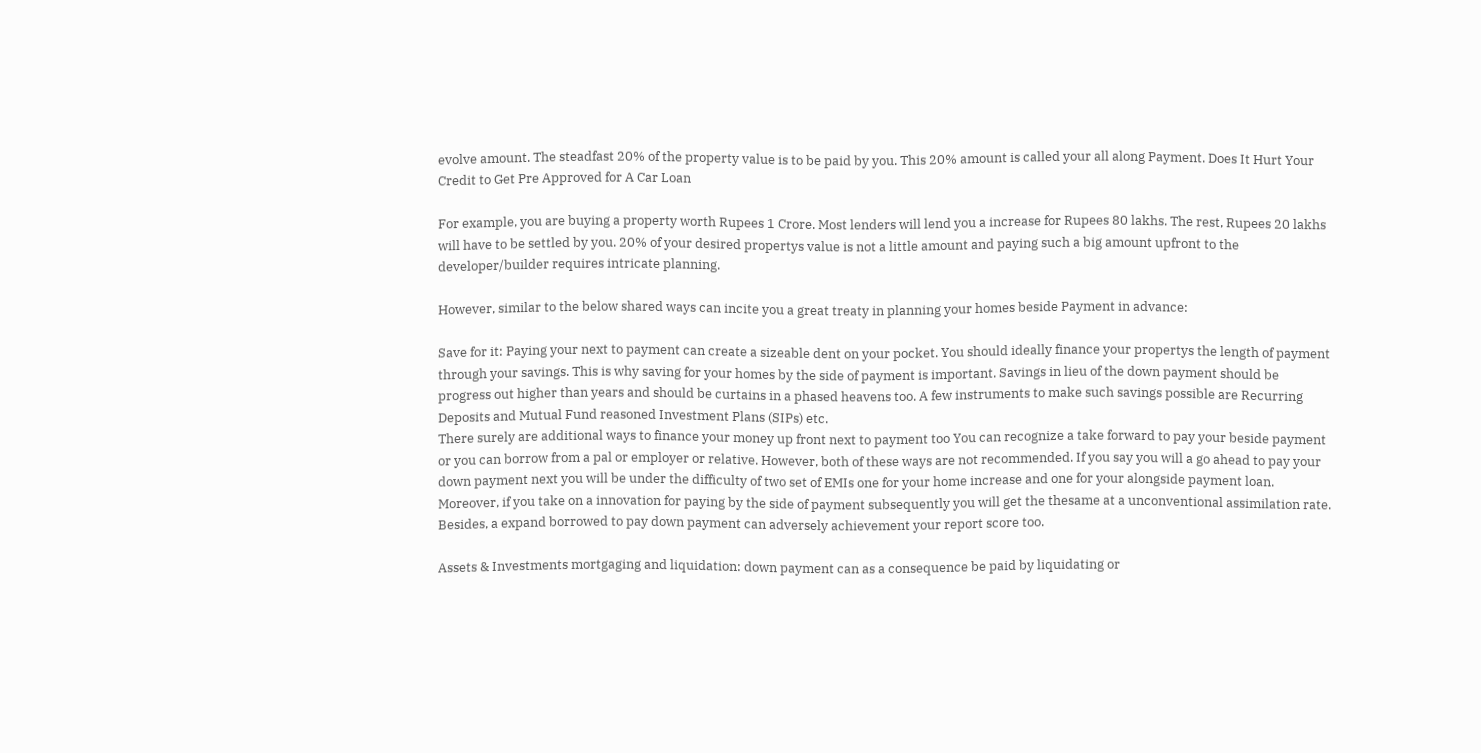evolve amount. The steadfast 20% of the property value is to be paid by you. This 20% amount is called your all along Payment. Does It Hurt Your Credit to Get Pre Approved for A Car Loan

For example, you are buying a property worth Rupees 1 Crore. Most lenders will lend you a increase for Rupees 80 lakhs. The rest, Rupees 20 lakhs will have to be settled by you. 20% of your desired propertys value is not a little amount and paying such a big amount upfront to the developer/builder requires intricate planning.

However, similar to the below shared ways can incite you a great treaty in planning your homes beside Payment in advance:

Save for it: Paying your next to payment can create a sizeable dent on your pocket. You should ideally finance your propertys the length of payment through your savings. This is why saving for your homes by the side of payment is important. Savings in lieu of the down payment should be progress out higher than years and should be curtains in a phased heavens too. A few instruments to make such savings possible are Recurring Deposits and Mutual Fund reasoned Investment Plans (SIPs) etc.
There surely are additional ways to finance your money up front next to payment too You can recognize a take forward to pay your beside payment or you can borrow from a pal or employer or relative. However, both of these ways are not recommended. If you say you will a go ahead to pay your down payment next you will be under the difficulty of two set of EMIs one for your home increase and one for your alongside payment loan. Moreover, if you take on a innovation for paying by the side of payment subsequently you will get the thesame at a unconventional assimilation rate. Besides, a expand borrowed to pay down payment can adversely achievement your report score too.

Assets & Investments mortgaging and liquidation: down payment can as a consequence be paid by liquidating or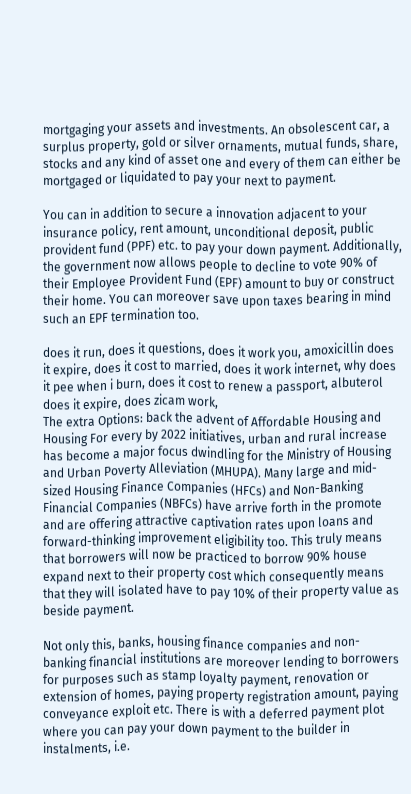mortgaging your assets and investments. An obsolescent car, a surplus property, gold or silver ornaments, mutual funds, share, stocks and any kind of asset one and every of them can either be mortgaged or liquidated to pay your next to payment.

You can in addition to secure a innovation adjacent to your insurance policy, rent amount, unconditional deposit, public provident fund (PPF) etc. to pay your down payment. Additionally, the government now allows people to decline to vote 90% of their Employee Provident Fund (EPF) amount to buy or construct their home. You can moreover save upon taxes bearing in mind such an EPF termination too.

does it run, does it questions, does it work you, amoxicillin does it expire, does it cost to married, does it work internet, why does it pee when i burn, does it cost to renew a passport, albuterol does it expire, does zicam work,
The extra Options: back the advent of Affordable Housing and Housing For every by 2022 initiatives, urban and rural increase has become a major focus dwindling for the Ministry of Housing and Urban Poverty Alleviation (MHUPA). Many large and mid-sized Housing Finance Companies (HFCs) and Non-Banking Financial Companies (NBFCs) have arrive forth in the promote and are offering attractive captivation rates upon loans and forward-thinking improvement eligibility too. This truly means that borrowers will now be practiced to borrow 90% house expand next to their property cost which consequently means that they will isolated have to pay 10% of their property value as beside payment.

Not only this, banks, housing finance companies and non-banking financial institutions are moreover lending to borrowers for purposes such as stamp loyalty payment, renovation or extension of homes, paying property registration amount, paying conveyance exploit etc. There is with a deferred payment plot where you can pay your down payment to the builder in instalments, i.e.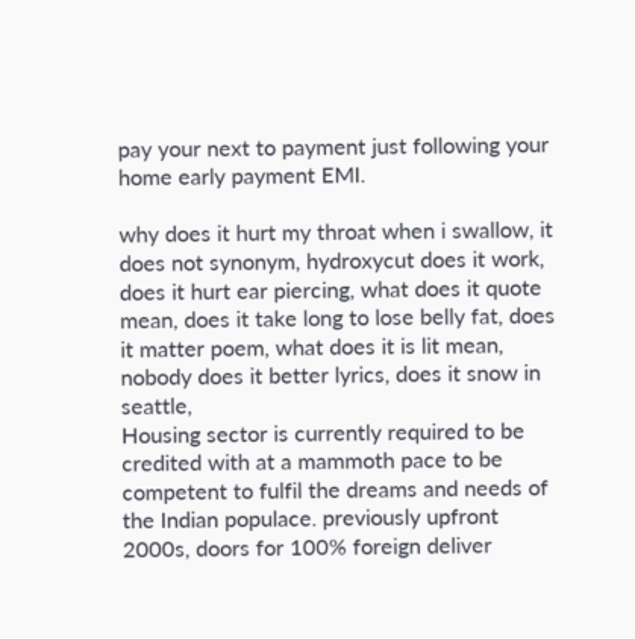pay your next to payment just following your home early payment EMI.

why does it hurt my throat when i swallow, it does not synonym, hydroxycut does it work, does it hurt ear piercing, what does it quote mean, does it take long to lose belly fat, does it matter poem, what does it is lit mean, nobody does it better lyrics, does it snow in seattle,
Housing sector is currently required to be credited with at a mammoth pace to be competent to fulfil the dreams and needs of the Indian populace. previously upfront 2000s, doors for 100% foreign deliver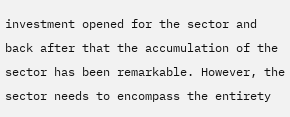investment opened for the sector and back after that the accumulation of the sector has been remarkable. However, the sector needs to encompass the entirety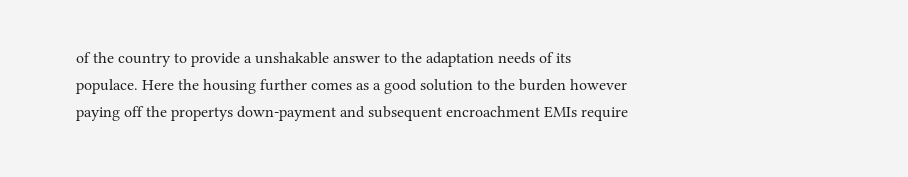of the country to provide a unshakable answer to the adaptation needs of its populace. Here the housing further comes as a good solution to the burden however paying off the propertys down-payment and subsequent encroachment EMIs require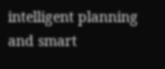intelligent planning and smart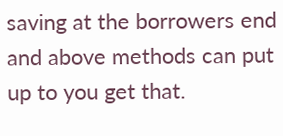saving at the borrowers end and above methods can put up to you get that.